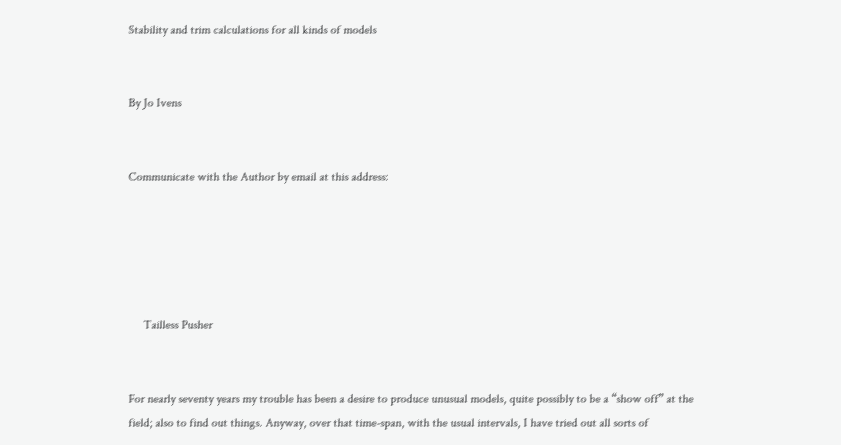Stability and trim calculations for all kinds of models


By Jo Ivens


Communicate with the Author by email at this address:





     Tailless Pusher


For nearly seventy years my trouble has been a desire to produce unusual models, quite possibly to be a “show off” at the field; also to find out things. Anyway, over that time-span, with the usual intervals, I have tried out all sorts of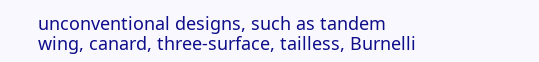unconventional designs, such as tandem wing, canard, three-surface, tailless, Burnelli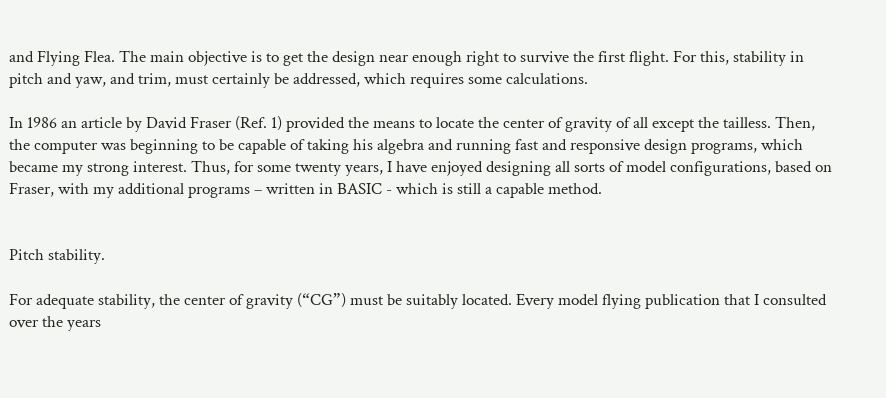and Flying Flea. The main objective is to get the design near enough right to survive the first flight. For this, stability in pitch and yaw, and trim, must certainly be addressed, which requires some calculations.

In 1986 an article by David Fraser (Ref. 1) provided the means to locate the center of gravity of all except the tailless. Then, the computer was beginning to be capable of taking his algebra and running fast and responsive design programs, which became my strong interest. Thus, for some twenty years, I have enjoyed designing all sorts of model configurations, based on Fraser, with my additional programs – written in BASIC - which is still a capable method.


Pitch stability.

For adequate stability, the center of gravity (“CG”) must be suitably located. Every model flying publication that I consulted over the years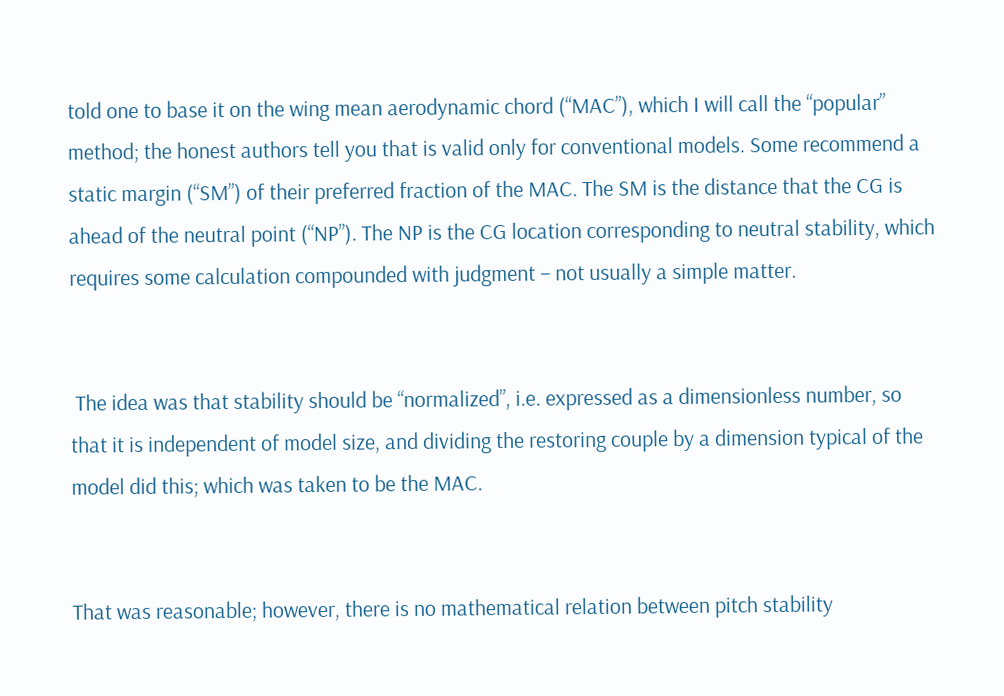told one to base it on the wing mean aerodynamic chord (“MAC”), which I will call the “popular” method; the honest authors tell you that is valid only for conventional models. Some recommend a static margin (“SM”) of their preferred fraction of the MAC. The SM is the distance that the CG is ahead of the neutral point (“NP”). The NP is the CG location corresponding to neutral stability, which requires some calculation compounded with judgment – not usually a simple matter.


 The idea was that stability should be “normalized”, i.e. expressed as a dimensionless number, so that it is independent of model size, and dividing the restoring couple by a dimension typical of the model did this; which was taken to be the MAC.


That was reasonable; however, there is no mathematical relation between pitch stability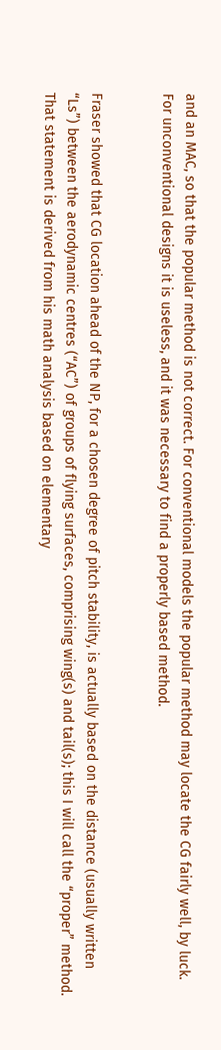and an MAC, so that the popular method is not correct. For conventional models the popular method may locate the CG fairly well, by luck. For unconventional designs it is useless, and it was necessary to find a properly based method.


Fraser showed that CG location ahead of the NP, for a chosen degree of pitch stability, is actually based on the distance (usually written “Ls”) between the aerodynamic centres (“AC”) of groups of flying surfaces, comprising wing(s) and tail(s); this I will call the “proper” method. That statement is derived from his math analysis based on elementary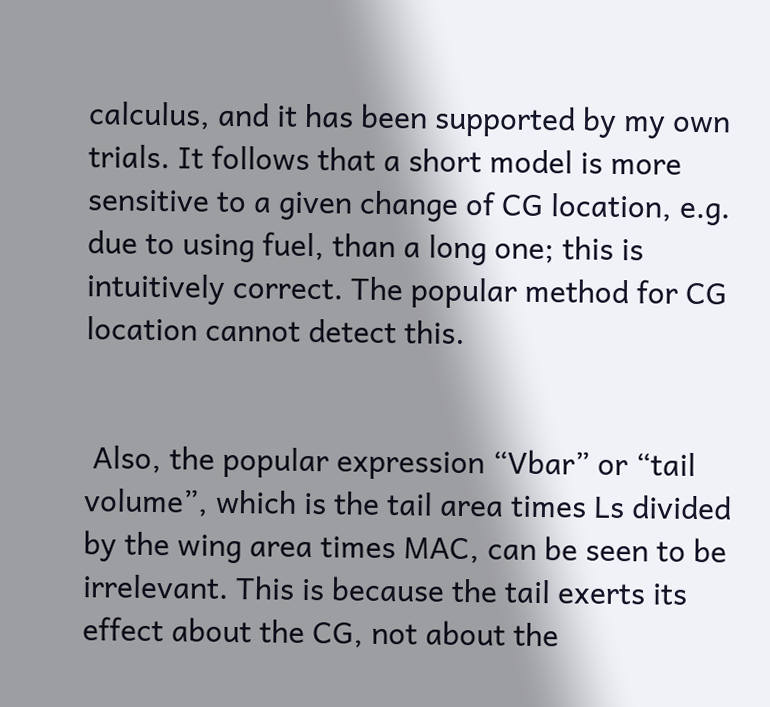calculus, and it has been supported by my own trials. It follows that a short model is more sensitive to a given change of CG location, e.g. due to using fuel, than a long one; this is intuitively correct. The popular method for CG location cannot detect this.


 Also, the popular expression “Vbar” or “tail volume”, which is the tail area times Ls divided by the wing area times MAC, can be seen to be irrelevant. This is because the tail exerts its effect about the CG, not about the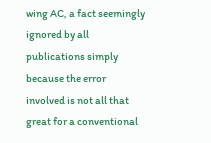wing AC, a fact seemingly ignored by all publications simply because the error involved is not all that great for a conventional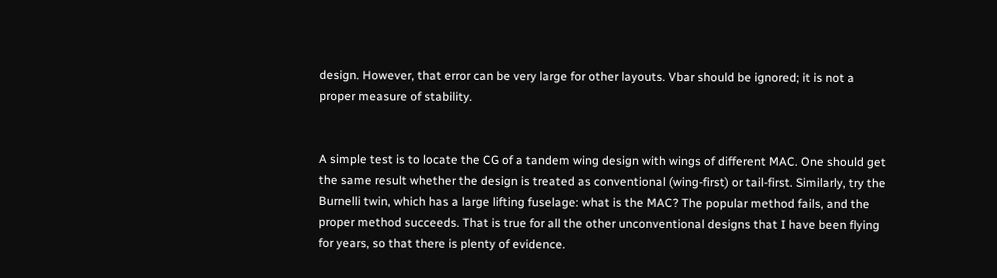design. However, that error can be very large for other layouts. Vbar should be ignored; it is not a proper measure of stability.


A simple test is to locate the CG of a tandem wing design with wings of different MAC. One should get the same result whether the design is treated as conventional (wing-first) or tail-first. Similarly, try the Burnelli twin, which has a large lifting fuselage: what is the MAC? The popular method fails, and the proper method succeeds. That is true for all the other unconventional designs that I have been flying for years, so that there is plenty of evidence.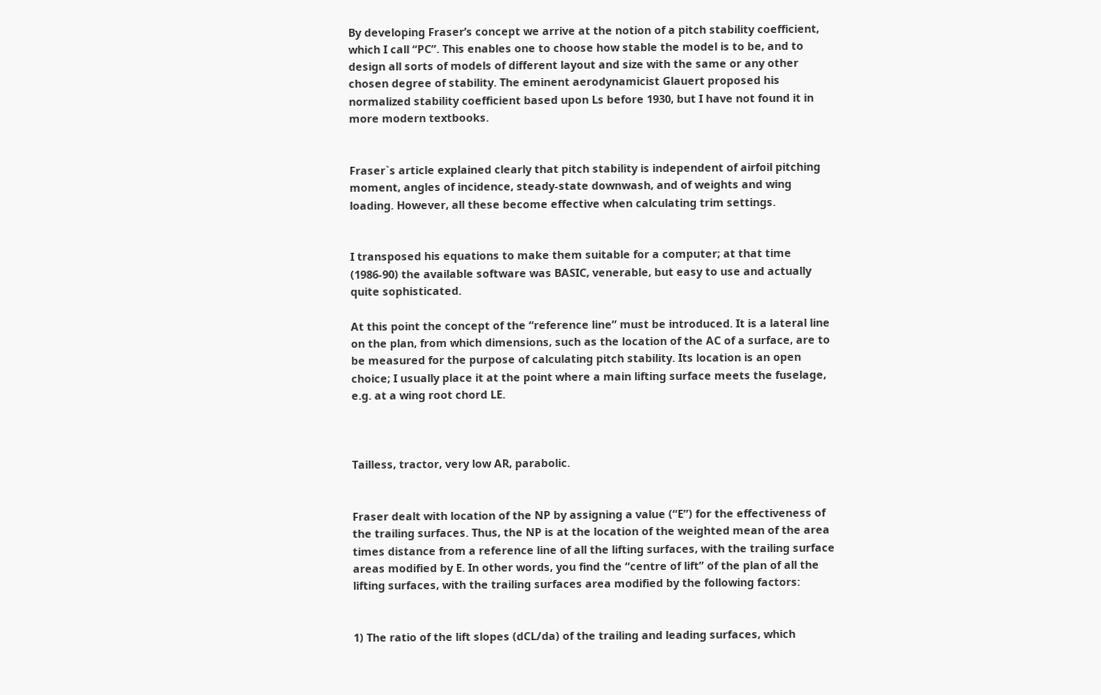By developing Fraser’s concept we arrive at the notion of a pitch stability coefficient, which I call “PC”. This enables one to choose how stable the model is to be, and to design all sorts of models of different layout and size with the same or any other chosen degree of stability. The eminent aerodynamicist Glauert proposed his normalized stability coefficient based upon Ls before 1930, but I have not found it in more modern textbooks.


Fraser`s article explained clearly that pitch stability is independent of airfoil pitching moment, angles of incidence, steady-state downwash, and of weights and wing loading. However, all these become effective when calculating trim settings.


I transposed his equations to make them suitable for a computer; at that time (1986-90) the available software was BASIC, venerable, but easy to use and actually quite sophisticated.

At this point the concept of the “reference line” must be introduced. It is a lateral line on the plan, from which dimensions, such as the location of the AC of a surface, are to be measured for the purpose of calculating pitch stability. Its location is an open choice; I usually place it at the point where a main lifting surface meets the fuselage, e.g. at a wing root chord LE.



Tailless, tractor, very low AR, parabolic.


Fraser dealt with location of the NP by assigning a value (“E”) for the effectiveness of the trailing surfaces. Thus, the NP is at the location of the weighted mean of the area times distance from a reference line of all the lifting surfaces, with the trailing surface areas modified by E. In other words, you find the “centre of lift” of the plan of all the lifting surfaces, with the trailing surfaces area modified by the following factors:


1) The ratio of the lift slopes (dCL/da) of the trailing and leading surfaces, which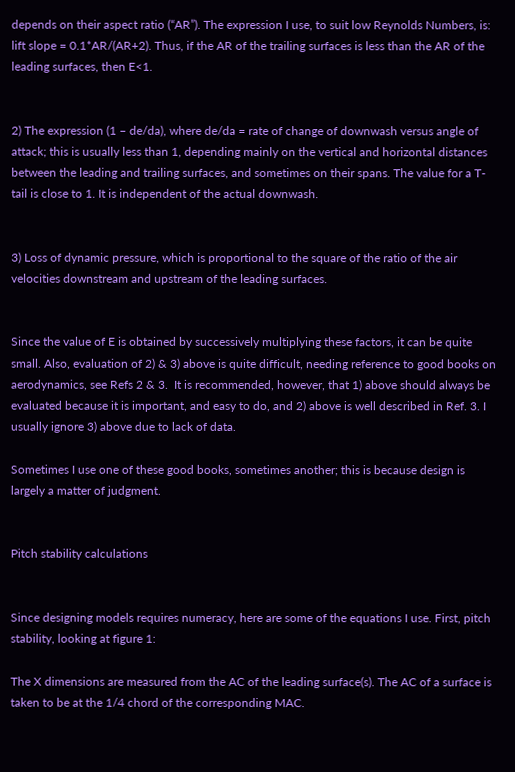depends on their aspect ratio (“AR”). The expression I use, to suit low Reynolds Numbers, is: lift slope = 0.1*AR/(AR+2). Thus, if the AR of the trailing surfaces is less than the AR of the leading surfaces, then E<1.


2) The expression (1 – de/da), where de/da = rate of change of downwash versus angle of attack; this is usually less than 1, depending mainly on the vertical and horizontal distances between the leading and trailing surfaces, and sometimes on their spans. The value for a T-tail is close to 1. It is independent of the actual downwash.


3) Loss of dynamic pressure, which is proportional to the square of the ratio of the air velocities downstream and upstream of the leading surfaces.


Since the value of E is obtained by successively multiplying these factors, it can be quite small. Also, evaluation of 2) & 3) above is quite difficult, needing reference to good books on aerodynamics, see Refs 2 & 3.  It is recommended, however, that 1) above should always be evaluated because it is important, and easy to do, and 2) above is well described in Ref. 3. I usually ignore 3) above due to lack of data.

Sometimes I use one of these good books, sometimes another; this is because design is largely a matter of judgment.


Pitch stability calculations


Since designing models requires numeracy, here are some of the equations I use. First, pitch stability, looking at figure 1:

The X dimensions are measured from the AC of the leading surface(s). The AC of a surface is taken to be at the 1/4 chord of the corresponding MAC.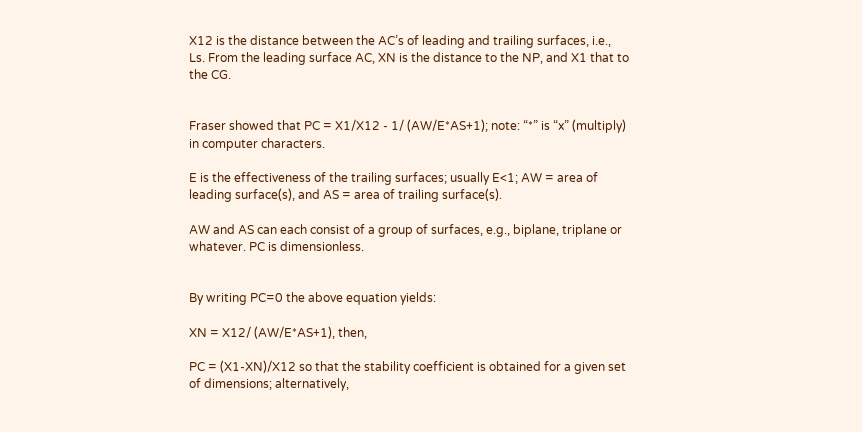X12 is the distance between the AC’s of leading and trailing surfaces, i.e., Ls. From the leading surface AC, XN is the distance to the NP, and X1 that to the CG.


Fraser showed that PC = X1/X12 - 1/ (AW/E*AS+1); note: “*” is “x” (multiply) in computer characters.

E is the effectiveness of the trailing surfaces; usually E<1; AW = area of leading surface(s), and AS = area of trailing surface(s).

AW and AS can each consist of a group of surfaces, e.g., biplane, triplane or whatever. PC is dimensionless.


By writing PC=0 the above equation yields:

XN = X12/ (AW/E*AS+1), then,

PC = (X1-XN)/X12 so that the stability coefficient is obtained for a given set of dimensions; alternatively,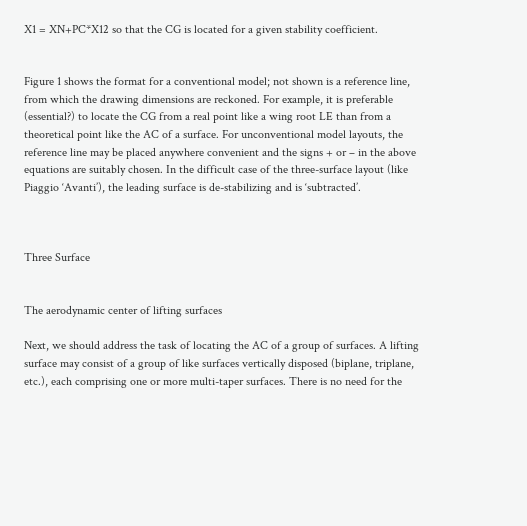X1 = XN+PC*X12 so that the CG is located for a given stability coefficient.


Figure 1 shows the format for a conventional model; not shown is a reference line, from which the drawing dimensions are reckoned. For example, it is preferable (essential?) to locate the CG from a real point like a wing root LE than from a theoretical point like the AC of a surface. For unconventional model layouts, the reference line may be placed anywhere convenient and the signs + or – in the above equations are suitably chosen. In the difficult case of the three-surface layout (like Piaggio ‘Avanti’), the leading surface is de-stabilizing and is ‘subtracted’.



Three Surface


The aerodynamic center of lifting surfaces

Next, we should address the task of locating the AC of a group of surfaces. A lifting surface may consist of a group of like surfaces vertically disposed (biplane, triplane, etc.), each comprising one or more multi-taper surfaces. There is no need for the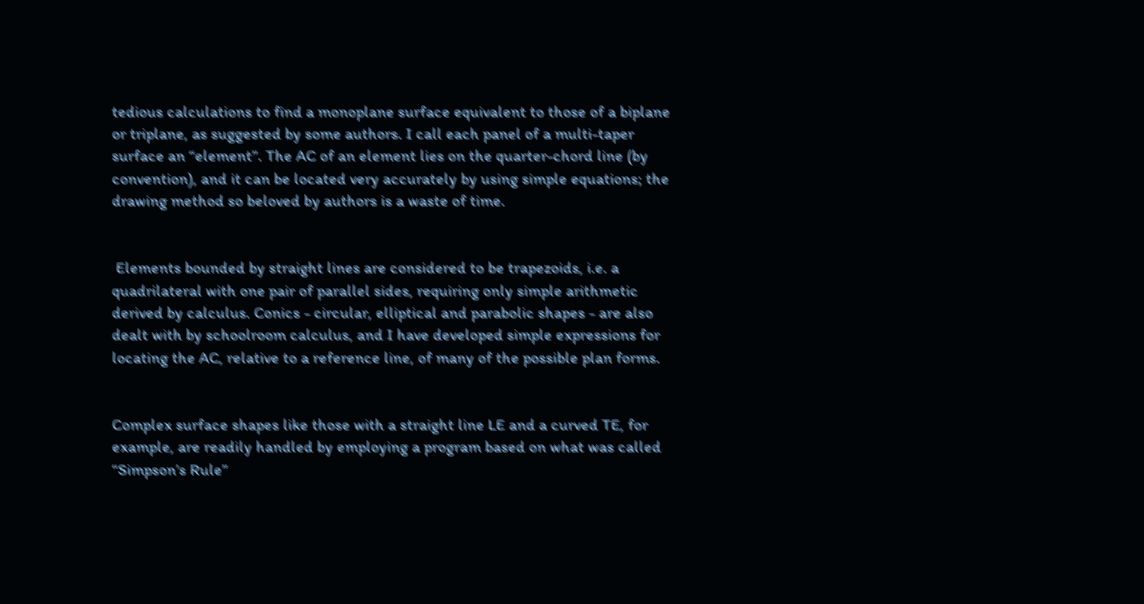tedious calculations to find a monoplane surface equivalent to those of a biplane or triplane, as suggested by some authors. I call each panel of a multi-taper surface an “element”. The AC of an element lies on the quarter-chord line (by convention), and it can be located very accurately by using simple equations; the drawing method so beloved by authors is a waste of time.


 Elements bounded by straight lines are considered to be trapezoids, i.e. a quadrilateral with one pair of parallel sides, requiring only simple arithmetic derived by calculus. Conics - circular, elliptical and parabolic shapes - are also dealt with by schoolroom calculus, and I have developed simple expressions for locating the AC, relative to a reference line, of many of the possible plan forms.


Complex surface shapes like those with a straight line LE and a curved TE, for example, are readily handled by employing a program based on what was called “Simpson’s Rule”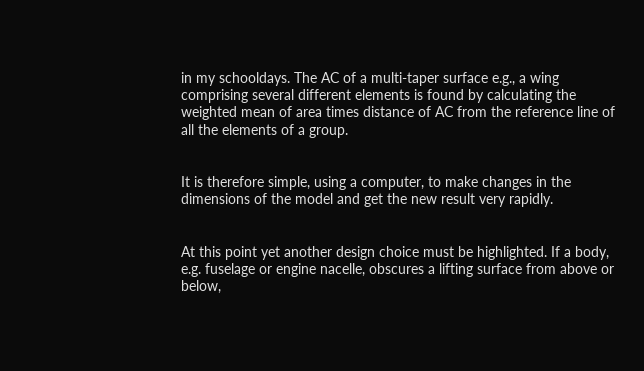in my schooldays. The AC of a multi-taper surface e.g., a wing comprising several different elements is found by calculating the weighted mean of area times distance of AC from the reference line of all the elements of a group.


It is therefore simple, using a computer, to make changes in the dimensions of the model and get the new result very rapidly.


At this point yet another design choice must be highlighted. If a body, e.g. fuselage or engine nacelle, obscures a lifting surface from above or below,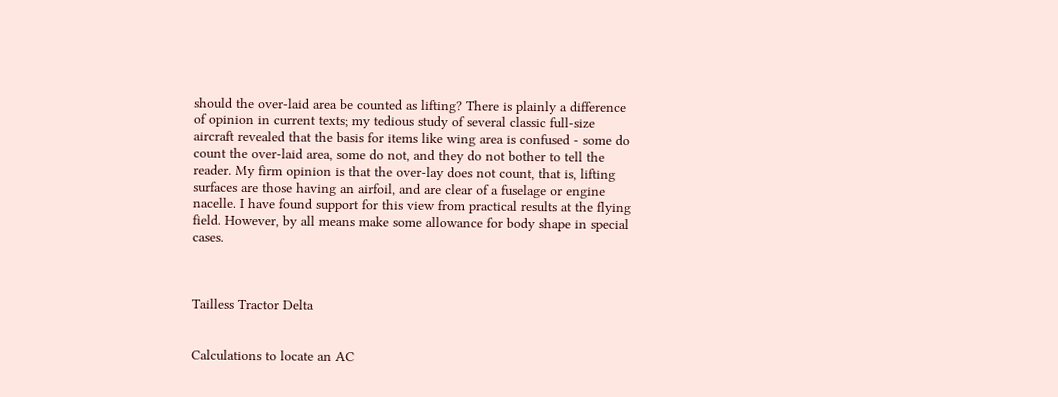should the over-laid area be counted as lifting? There is plainly a difference of opinion in current texts; my tedious study of several classic full-size aircraft revealed that the basis for items like wing area is confused - some do count the over-laid area, some do not, and they do not bother to tell the reader. My firm opinion is that the over-lay does not count, that is, lifting surfaces are those having an airfoil, and are clear of a fuselage or engine nacelle. I have found support for this view from practical results at the flying field. However, by all means make some allowance for body shape in special cases.



Tailless Tractor Delta


Calculations to locate an AC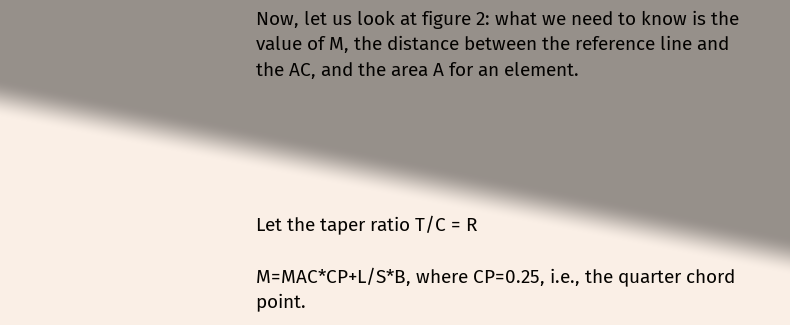Now, let us look at figure 2: what we need to know is the value of M, the distance between the reference line and the AC, and the area A for an element.





Let the taper ratio T/C = R

M=MAC*CP+L/S*B, where CP=0.25, i.e., the quarter chord point.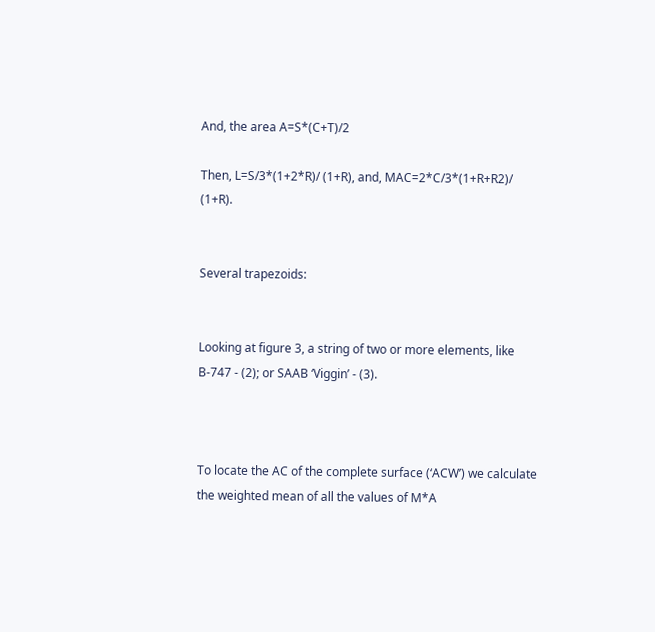And, the area A=S*(C+T)/2

Then, L=S/3*(1+2*R)/ (1+R), and, MAC=2*C/3*(1+R+R2)/ (1+R).


Several trapezoids:


Looking at figure 3, a string of two or more elements, like B-747 - (2); or SAAB ‘Viggin’ - (3).



To locate the AC of the complete surface (‘ACW’) we calculate the weighted mean of all the values of M*A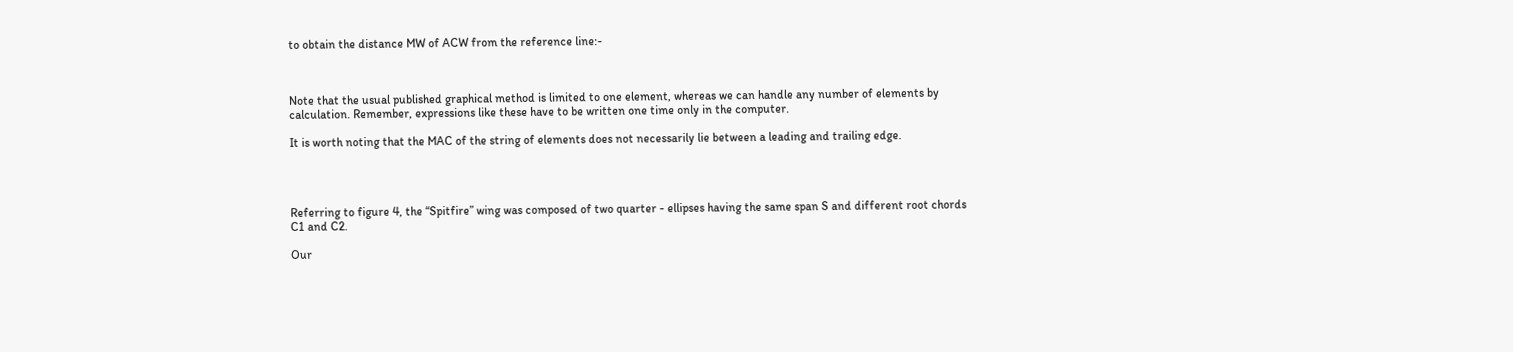to obtain the distance MW of ACW from the reference line:-



Note that the usual published graphical method is limited to one element, whereas we can handle any number of elements by calculation. Remember, expressions like these have to be written one time only in the computer.

It is worth noting that the MAC of the string of elements does not necessarily lie between a leading and trailing edge.




Referring to figure 4, the “Spitfire” wing was composed of two quarter - ellipses having the same span S and different root chords C1 and C2.

Our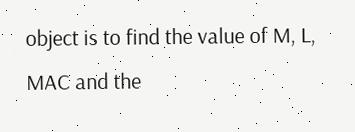object is to find the value of M, L, MAC and the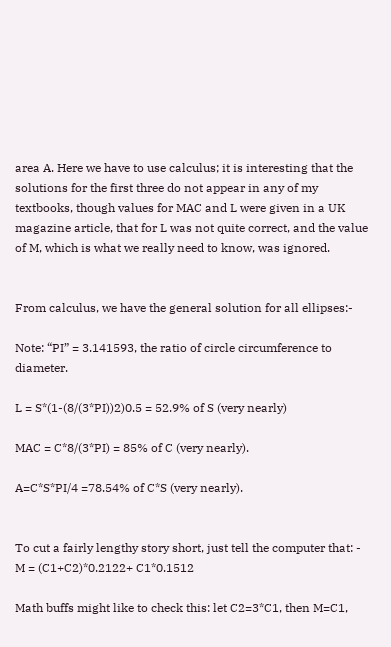area A. Here we have to use calculus; it is interesting that the solutions for the first three do not appear in any of my textbooks, though values for MAC and L were given in a UK magazine article, that for L was not quite correct, and the value of M, which is what we really need to know, was ignored.


From calculus, we have the general solution for all ellipses:-

Note: “PI” = 3.141593, the ratio of circle circumference to diameter.

L = S*(1-(8/(3*PI))2)0.5 = 52.9% of S (very nearly)

MAC = C*8/(3*PI) = 85% of C (very nearly).

A=C*S*PI/4 =78.54% of C*S (very nearly).


To cut a fairly lengthy story short, just tell the computer that: - M = (C1+C2)*0.2122+ C1*0.1512

Math buffs might like to check this: let C2=3*C1, then M=C1,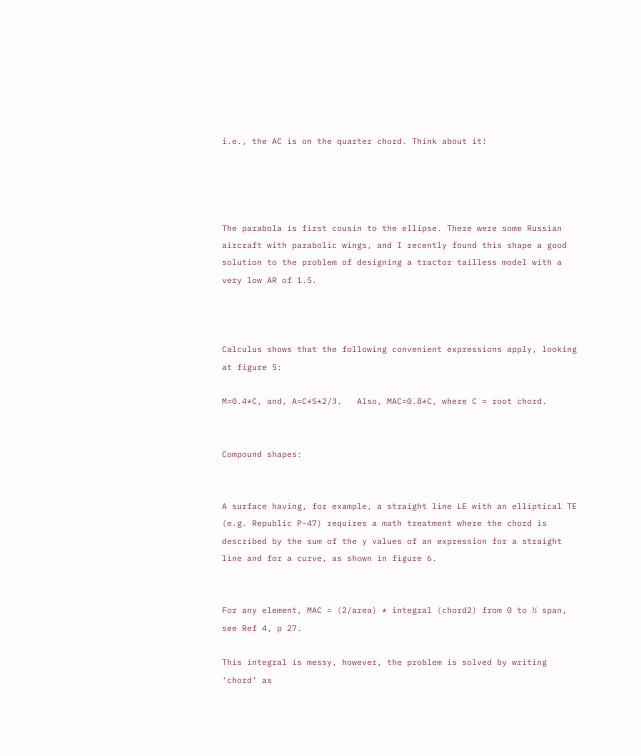i.e., the AC is on the quarter chord. Think about it!




The parabola is first cousin to the ellipse. There were some Russian aircraft with parabolic wings, and I recently found this shape a good solution to the problem of designing a tractor tailless model with a very low AR of 1.5.



Calculus shows that the following convenient expressions apply, looking at figure 5:

M=0.4*C, and, A=C*S*2/3.   Also, MAC=0.8*C, where C = root chord.


Compound shapes:


A surface having, for example, a straight line LE with an elliptical TE (e.g. Republic P-47) requires a math treatment where the chord is described by the sum of the y values of an expression for a straight line and for a curve, as shown in figure 6.


For any element, MAC = (2/area) * integral (chord2) from 0 to ½ span, see Ref 4, p 27.

This integral is messy, however, the problem is solved by writing ‘chord’ as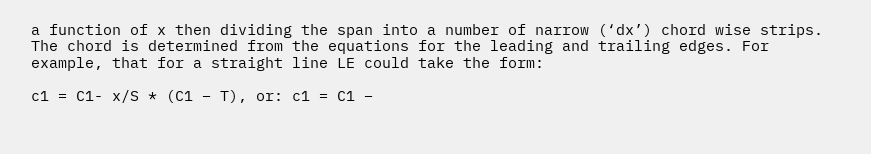a function of x then dividing the span into a number of narrow (‘dx’) chord wise strips. The chord is determined from the equations for the leading and trailing edges. For example, that for a straight line LE could take the form:

c1 = C1- x/S * (C1 – T), or: c1 = C1 –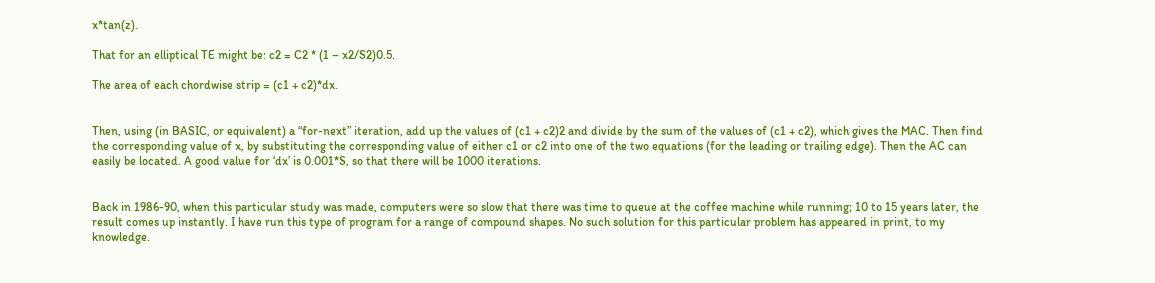x*tan(z).

That for an elliptical TE might be: c2 = C2 * (1 – x2/S2)0.5.

The area of each chordwise strip = (c1 + c2)*dx.


Then, using (in BASIC, or equivalent) a “for-next” iteration, add up the values of (c1 + c2)2 and divide by the sum of the values of (c1 + c2), which gives the MAC. Then find the corresponding value of x, by substituting the corresponding value of either c1 or c2 into one of the two equations (for the leading or trailing edge). Then the AC can easily be located. A good value for ‘dx’ is 0.001*S, so that there will be 1000 iterations.


Back in 1986-90, when this particular study was made, computers were so slow that there was time to queue at the coffee machine while running; 10 to 15 years later, the result comes up instantly. I have run this type of program for a range of compound shapes. No such solution for this particular problem has appeared in print, to my knowledge.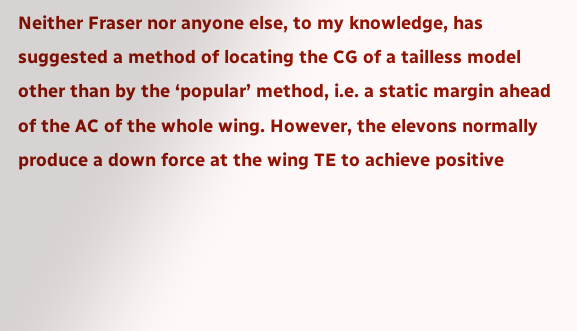Neither Fraser nor anyone else, to my knowledge, has suggested a method of locating the CG of a tailless model other than by the ‘popular’ method, i.e. a static margin ahead of the AC of the whole wing. However, the elevons normally produce a down force at the wing TE to achieve positive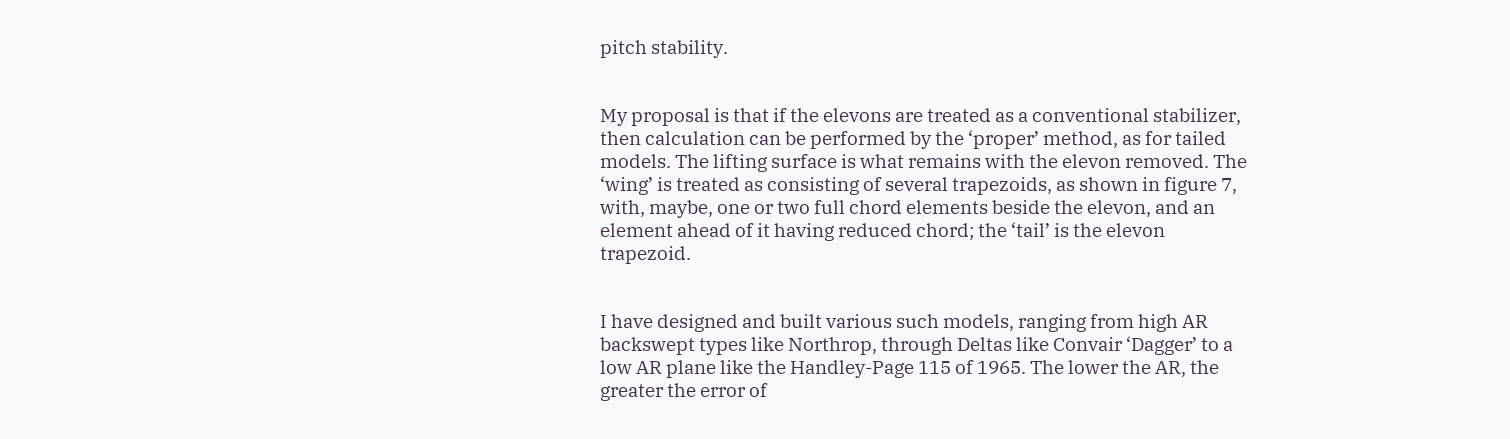pitch stability.


My proposal is that if the elevons are treated as a conventional stabilizer, then calculation can be performed by the ‘proper’ method, as for tailed models. The lifting surface is what remains with the elevon removed. The ‘wing’ is treated as consisting of several trapezoids, as shown in figure 7, with, maybe, one or two full chord elements beside the elevon, and an element ahead of it having reduced chord; the ‘tail’ is the elevon trapezoid.


I have designed and built various such models, ranging from high AR backswept types like Northrop, through Deltas like Convair ‘Dagger’ to a low AR plane like the Handley-Page 115 of 1965. The lower the AR, the greater the error of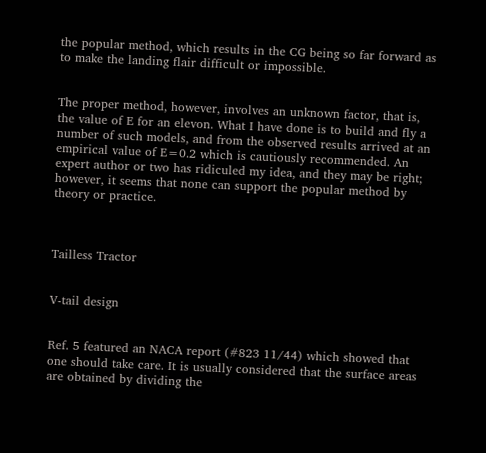the popular method, which results in the CG being so far forward as to make the landing flair difficult or impossible.


The proper method, however, involves an unknown factor, that is, the value of E for an elevon. What I have done is to build and fly a number of such models, and from the observed results arrived at an empirical value of E=0.2 which is cautiously recommended. An expert author or two has ridiculed my idea, and they may be right; however, it seems that none can support the popular method by theory or practice.



Tailless Tractor


V-tail design


Ref. 5 featured an NACA report (#823 11/44) which showed that one should take care. It is usually considered that the surface areas are obtained by dividing the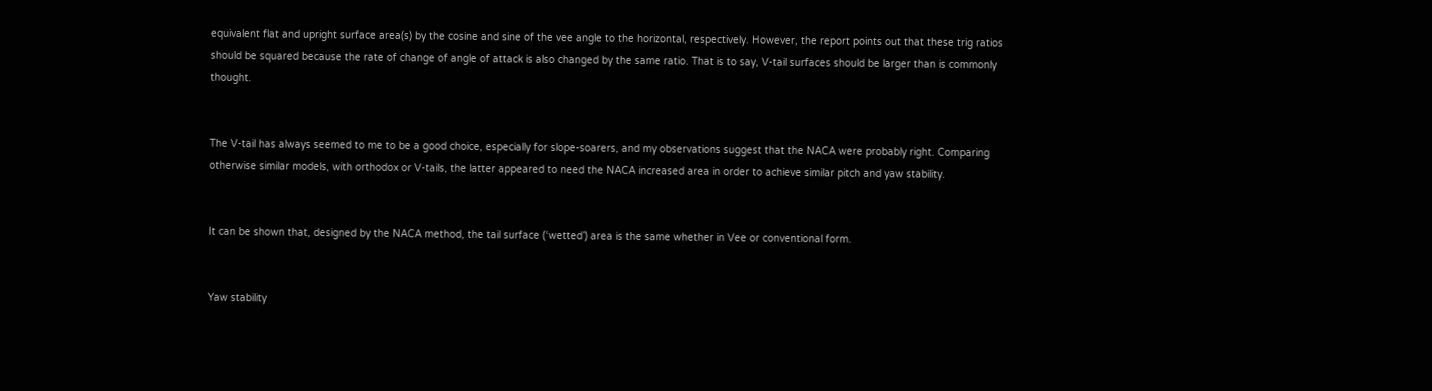equivalent flat and upright surface area(s) by the cosine and sine of the vee angle to the horizontal, respectively. However, the report points out that these trig ratios should be squared because the rate of change of angle of attack is also changed by the same ratio. That is to say, V-tail surfaces should be larger than is commonly thought.


The V-tail has always seemed to me to be a good choice, especially for slope-soarers, and my observations suggest that the NACA were probably right. Comparing otherwise similar models, with orthodox or V-tails, the latter appeared to need the NACA increased area in order to achieve similar pitch and yaw stability.


It can be shown that, designed by the NACA method, the tail surface (‘wetted’) area is the same whether in Vee or conventional form.


Yaw stability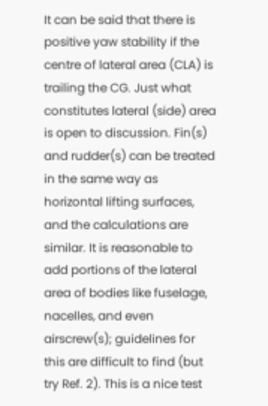It can be said that there is positive yaw stability if the centre of lateral area (CLA) is trailing the CG. Just what constitutes lateral (side) area is open to discussion. Fin(s) and rudder(s) can be treated in the same way as horizontal lifting surfaces, and the calculations are similar. It is reasonable to add portions of the lateral area of bodies like fuselage, nacelles, and even airscrew(s); guidelines for this are difficult to find (but try Ref. 2). This is a nice test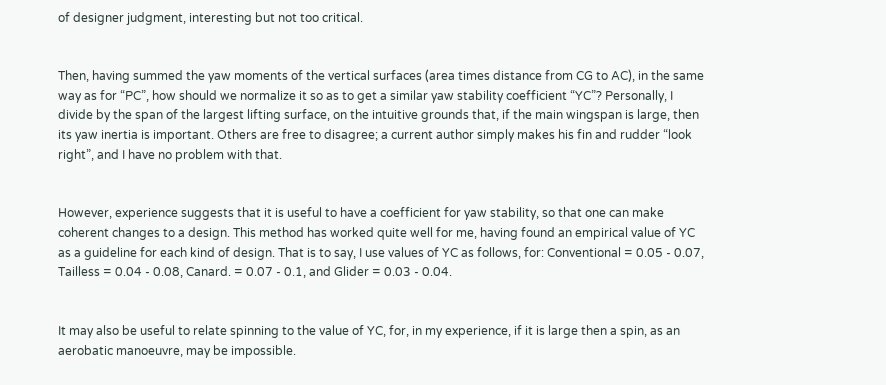of designer judgment, interesting but not too critical.


Then, having summed the yaw moments of the vertical surfaces (area times distance from CG to AC), in the same way as for “PC”, how should we normalize it so as to get a similar yaw stability coefficient “YC”? Personally, I divide by the span of the largest lifting surface, on the intuitive grounds that, if the main wingspan is large, then its yaw inertia is important. Others are free to disagree; a current author simply makes his fin and rudder “look right”, and I have no problem with that.


However, experience suggests that it is useful to have a coefficient for yaw stability, so that one can make coherent changes to a design. This method has worked quite well for me, having found an empirical value of YC as a guideline for each kind of design. That is to say, I use values of YC as follows, for: Conventional = 0.05 - 0.07, Tailless = 0.04 - 0.08, Canard. = 0.07 - 0.1, and Glider = 0.03 - 0.04.


It may also be useful to relate spinning to the value of YC, for, in my experience, if it is large then a spin, as an aerobatic manoeuvre, may be impossible.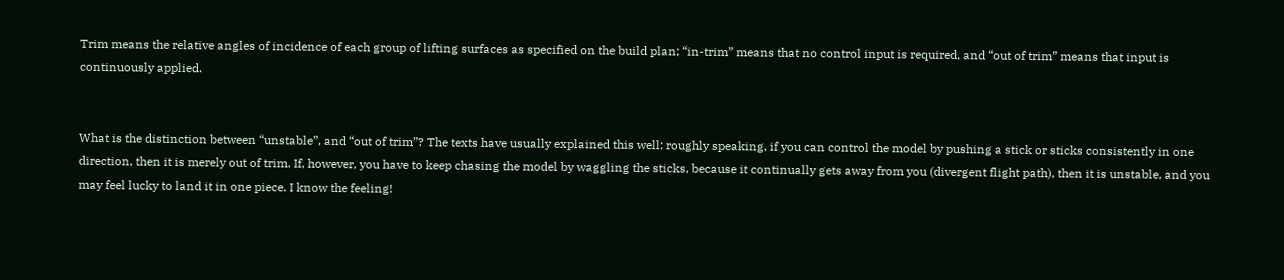Trim means the relative angles of incidence of each group of lifting surfaces as specified on the build plan; “in-trim” means that no control input is required, and “out of trim” means that input is continuously applied.


What is the distinction between “unstable”, and “out of trim”? The texts have usually explained this well: roughly speaking, if you can control the model by pushing a stick or sticks consistently in one direction, then it is merely out of trim. If, however, you have to keep chasing the model by waggling the sticks, because it continually gets away from you (divergent flight path), then it is unstable, and you may feel lucky to land it in one piece. I know the feeling!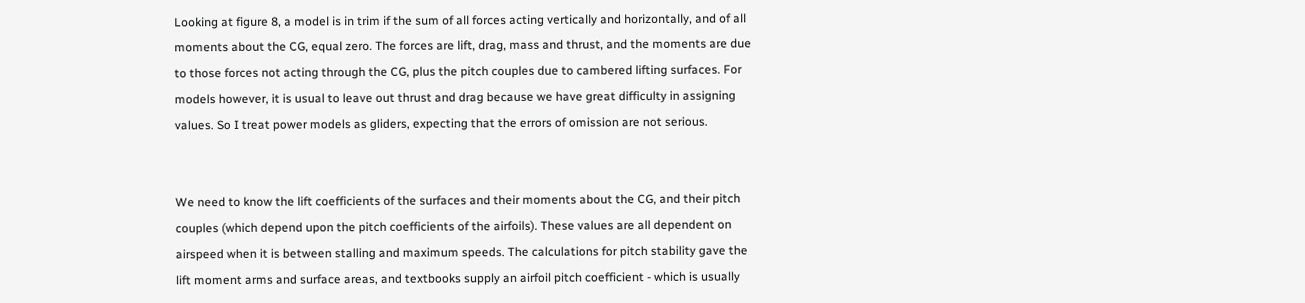Looking at figure 8, a model is in trim if the sum of all forces acting vertically and horizontally, and of all moments about the CG, equal zero. The forces are lift, drag, mass and thrust, and the moments are due to those forces not acting through the CG, plus the pitch couples due to cambered lifting surfaces. For models however, it is usual to leave out thrust and drag because we have great difficulty in assigning values. So I treat power models as gliders, expecting that the errors of omission are not serious.


We need to know the lift coefficients of the surfaces and their moments about the CG, and their pitch couples (which depend upon the pitch coefficients of the airfoils). These values are all dependent on airspeed when it is between stalling and maximum speeds. The calculations for pitch stability gave the lift moment arms and surface areas, and textbooks supply an airfoil pitch coefficient - which is usually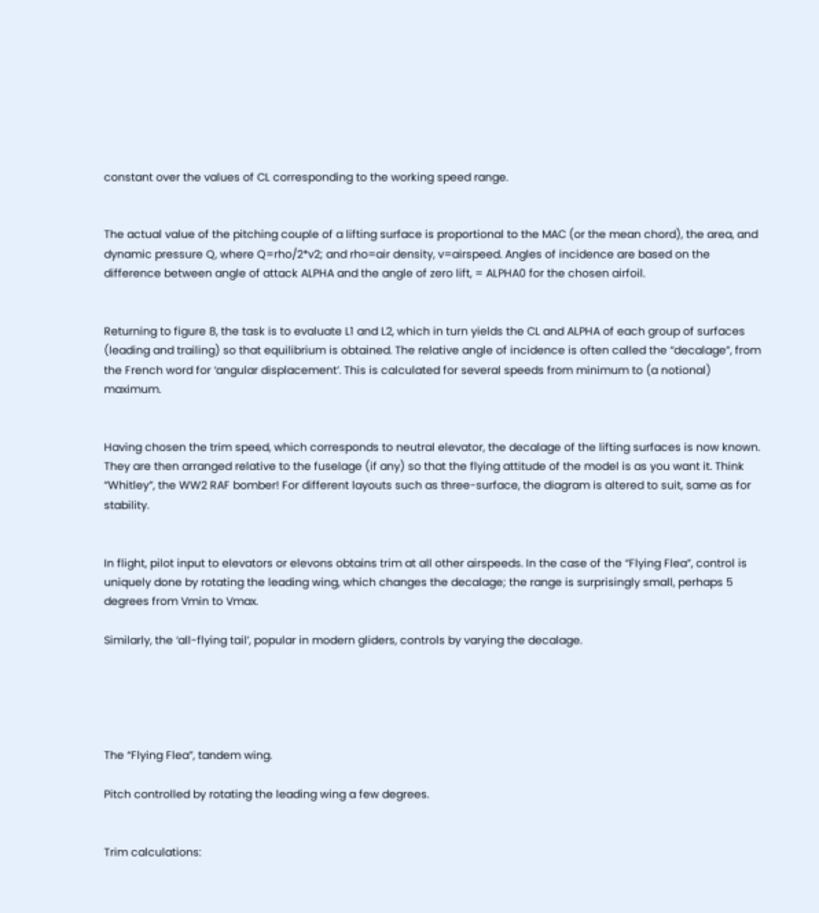constant over the values of CL corresponding to the working speed range.


The actual value of the pitching couple of a lifting surface is proportional to the MAC (or the mean chord), the area, and dynamic pressure Q, where Q=rho/2*v2; and rho=air density, v=airspeed. Angles of incidence are based on the difference between angle of attack ALPHA and the angle of zero lift, = ALPHA0 for the chosen airfoil.


Returning to figure 8, the task is to evaluate L1 and L2, which in turn yields the CL and ALPHA of each group of surfaces (leading and trailing) so that equilibrium is obtained. The relative angle of incidence is often called the “decalage”, from the French word for ‘angular displacement’. This is calculated for several speeds from minimum to (a notional) maximum.


Having chosen the trim speed, which corresponds to neutral elevator, the decalage of the lifting surfaces is now known. They are then arranged relative to the fuselage (if any) so that the flying attitude of the model is as you want it. Think “Whitley”, the WW2 RAF bomber! For different layouts such as three-surface, the diagram is altered to suit, same as for stability.


In flight, pilot input to elevators or elevons obtains trim at all other airspeeds. In the case of the “Flying Flea”, control is uniquely done by rotating the leading wing, which changes the decalage; the range is surprisingly small, perhaps 5 degrees from Vmin to Vmax.

Similarly, the ‘all-flying tail’, popular in modern gliders, controls by varying the decalage.





The “Flying Flea”, tandem wing.

Pitch controlled by rotating the leading wing a few degrees.


Trim calculations: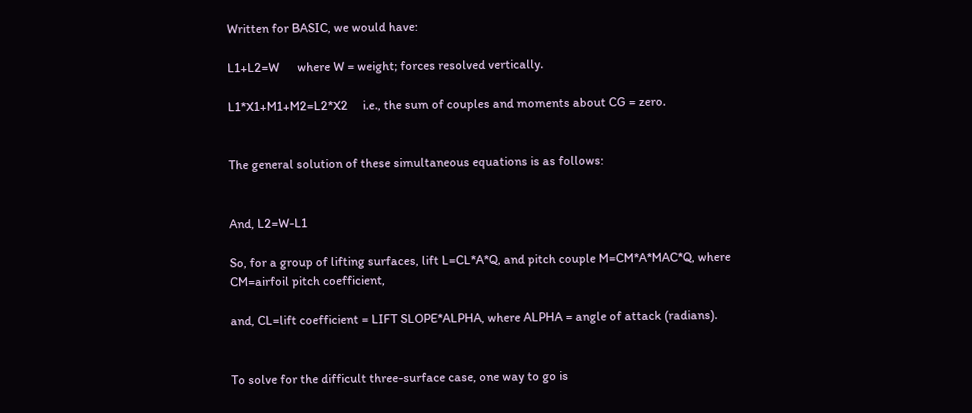Written for BASIC, we would have:

L1+L2=W      where W = weight; forces resolved vertically.

L1*X1+M1+M2=L2*X2     i.e., the sum of couples and moments about CG = zero.


The general solution of these simultaneous equations is as follows:


And, L2=W-L1

So, for a group of lifting surfaces, lift L=CL*A*Q, and pitch couple M=CM*A*MAC*Q, where CM=airfoil pitch coefficient,

and, CL=lift coefficient = LIFT SLOPE*ALPHA, where ALPHA = angle of attack (radians).


To solve for the difficult three-surface case, one way to go is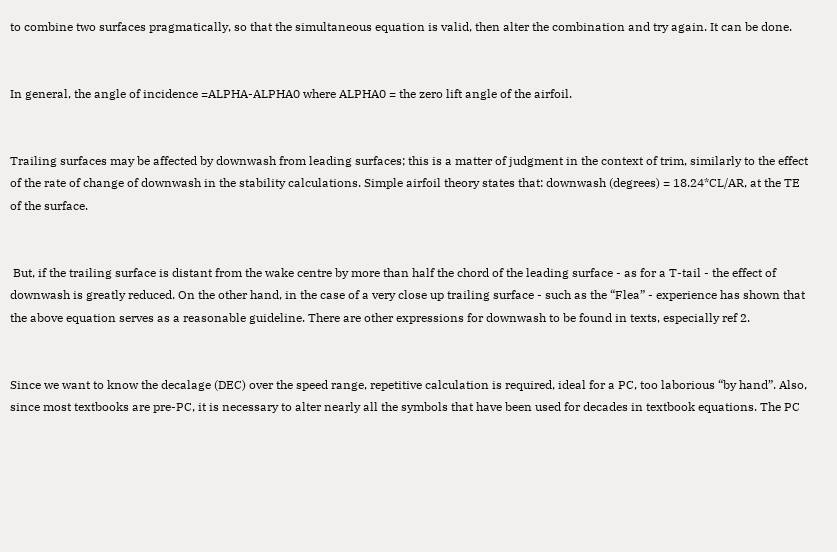to combine two surfaces pragmatically, so that the simultaneous equation is valid, then alter the combination and try again. It can be done.


In general, the angle of incidence =ALPHA-ALPHA0 where ALPHA0 = the zero lift angle of the airfoil.


Trailing surfaces may be affected by downwash from leading surfaces; this is a matter of judgment in the context of trim, similarly to the effect of the rate of change of downwash in the stability calculations. Simple airfoil theory states that: downwash (degrees) = 18.24*CL/AR, at the TE of the surface.


 But, if the trailing surface is distant from the wake centre by more than half the chord of the leading surface - as for a T-tail - the effect of downwash is greatly reduced. On the other hand, in the case of a very close up trailing surface - such as the “Flea” - experience has shown that the above equation serves as a reasonable guideline. There are other expressions for downwash to be found in texts, especially ref 2.


Since we want to know the decalage (DEC) over the speed range, repetitive calculation is required, ideal for a PC, too laborious “by hand”. Also, since most textbooks are pre-PC, it is necessary to alter nearly all the symbols that have been used for decades in textbook equations. The PC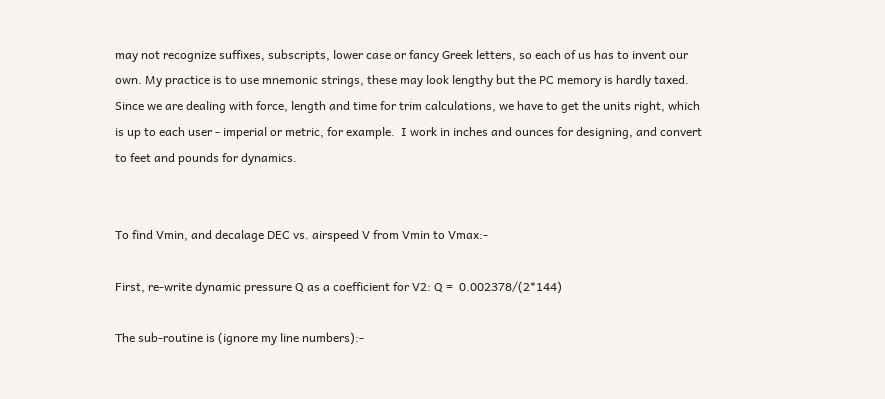may not recognize suffixes, subscripts, lower case or fancy Greek letters, so each of us has to invent our own. My practice is to use mnemonic strings, these may look lengthy but the PC memory is hardly taxed. Since we are dealing with force, length and time for trim calculations, we have to get the units right, which is up to each user - imperial or metric, for example.  I work in inches and ounces for designing, and convert to feet and pounds for dynamics.


To find Vmin, and decalage DEC vs. airspeed V from Vmin to Vmax:-

First, re-write dynamic pressure Q as a coefficient for V2: Q =  0.002378/(2*144)

The sub-routine is (ignore my line numbers):-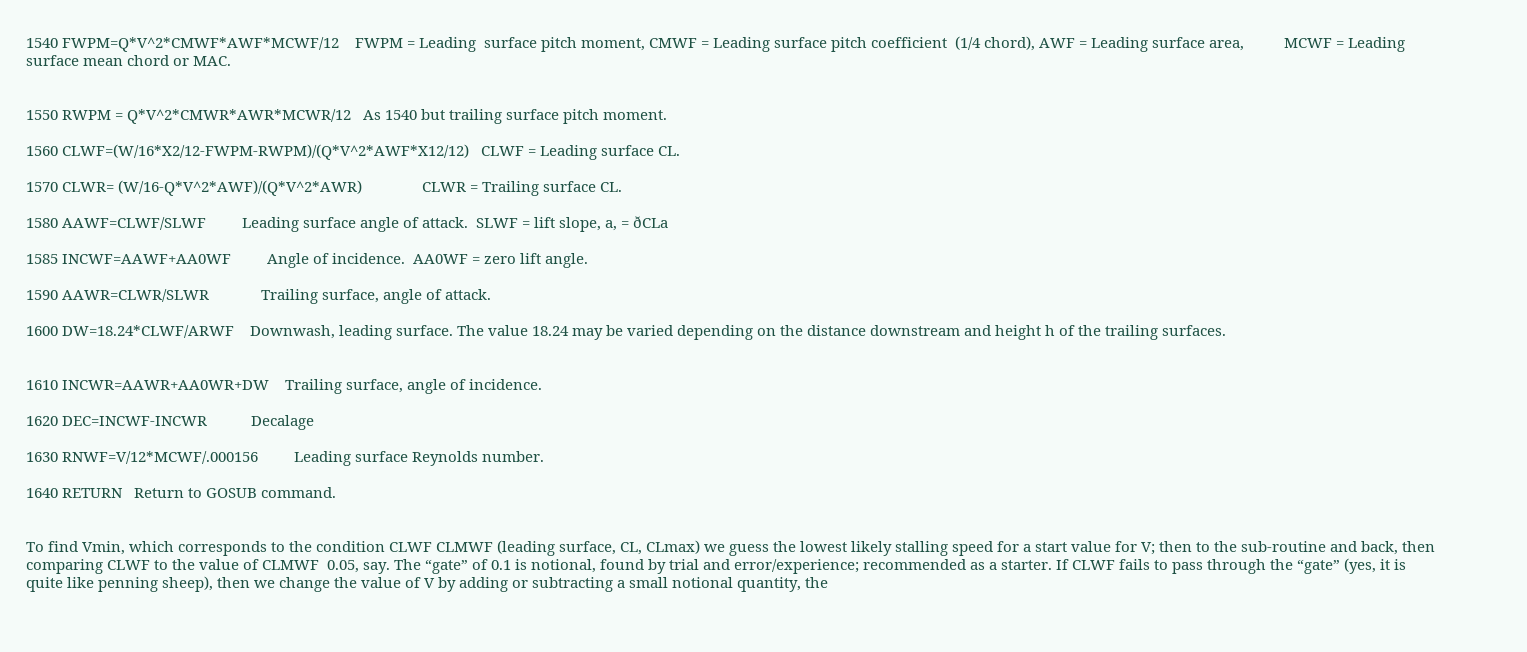1540 FWPM=Q*V^2*CMWF*AWF*MCWF/12    FWPM = Leading  surface pitch moment, CMWF = Leading surface pitch coefficient  (1/4 chord), AWF = Leading surface area,          MCWF = Leading surface mean chord or MAC.


1550 RWPM = Q*V^2*CMWR*AWR*MCWR/12   As 1540 but trailing surface pitch moment.

1560 CLWF=(W/16*X2/12-FWPM-RWPM)/(Q*V^2*AWF*X12/12)   CLWF = Leading surface CL.

1570 CLWR= (W/16-Q*V^2*AWF)/(Q*V^2*AWR)               CLWR = Trailing surface CL.

1580 AAWF=CLWF/SLWF         Leading surface angle of attack.  SLWF = lift slope, a, = ðCLa

1585 INCWF=AAWF+AA0WF         Angle of incidence.  AA0WF = zero lift angle.

1590 AAWR=CLWR/SLWR             Trailing surface, angle of attack.

1600 DW=18.24*CLWF/ARWF    Downwash, leading surface. The value 18.24 may be varied depending on the distance downstream and height h of the trailing surfaces.


1610 INCWR=AAWR+AA0WR+DW    Trailing surface, angle of incidence.

1620 DEC=INCWF-INCWR           Decalage

1630 RNWF=V/12*MCWF/.000156         Leading surface Reynolds number.

1640 RETURN   Return to GOSUB command.


To find Vmin, which corresponds to the condition CLWF CLMWF (leading surface, CL, CLmax) we guess the lowest likely stalling speed for a start value for V; then to the sub-routine and back, then comparing CLWF to the value of CLMWF  0.05, say. The “gate” of 0.1 is notional, found by trial and error/experience; recommended as a starter. If CLWF fails to pass through the “gate” (yes, it is quite like penning sheep), then we change the value of V by adding or subtracting a small notional quantity, the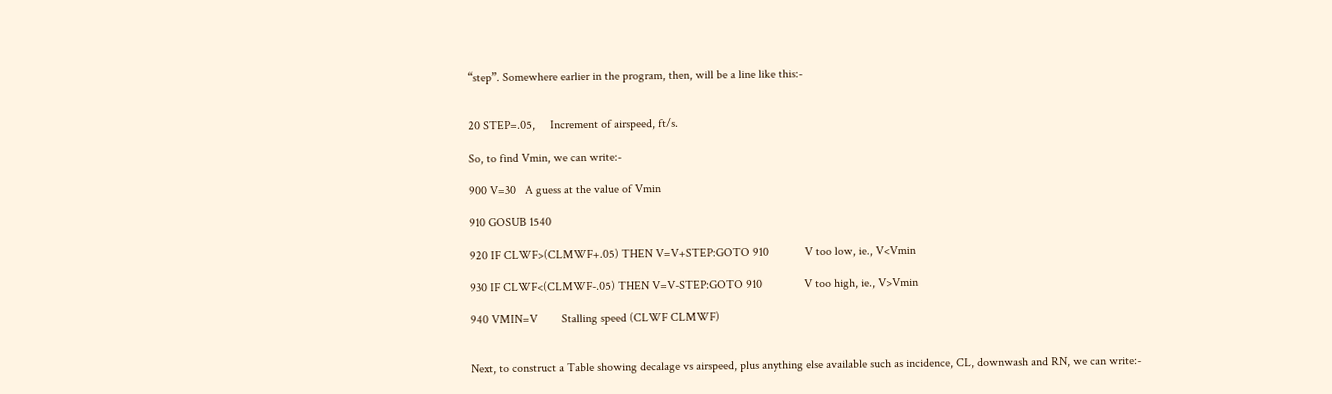“step”. Somewhere earlier in the program, then, will be a line like this:-


20 STEP=.05,     Increment of airspeed, ft/s.

So, to find Vmin, we can write:-

900 V=30   A guess at the value of Vmin

910 GOSUB 1540

920 IF CLWF>(CLMWF+.05) THEN V=V+STEP:GOTO 910            V too low, ie., V<Vmin

930 IF CLWF<(CLMWF-.05) THEN V=V-STEP:GOTO 910              V too high, ie., V>Vmin

940 VMIN=V        Stalling speed (CLWF CLMWF)


Next, to construct a Table showing decalage vs airspeed, plus anything else available such as incidence, CL, downwash and RN, we can write:-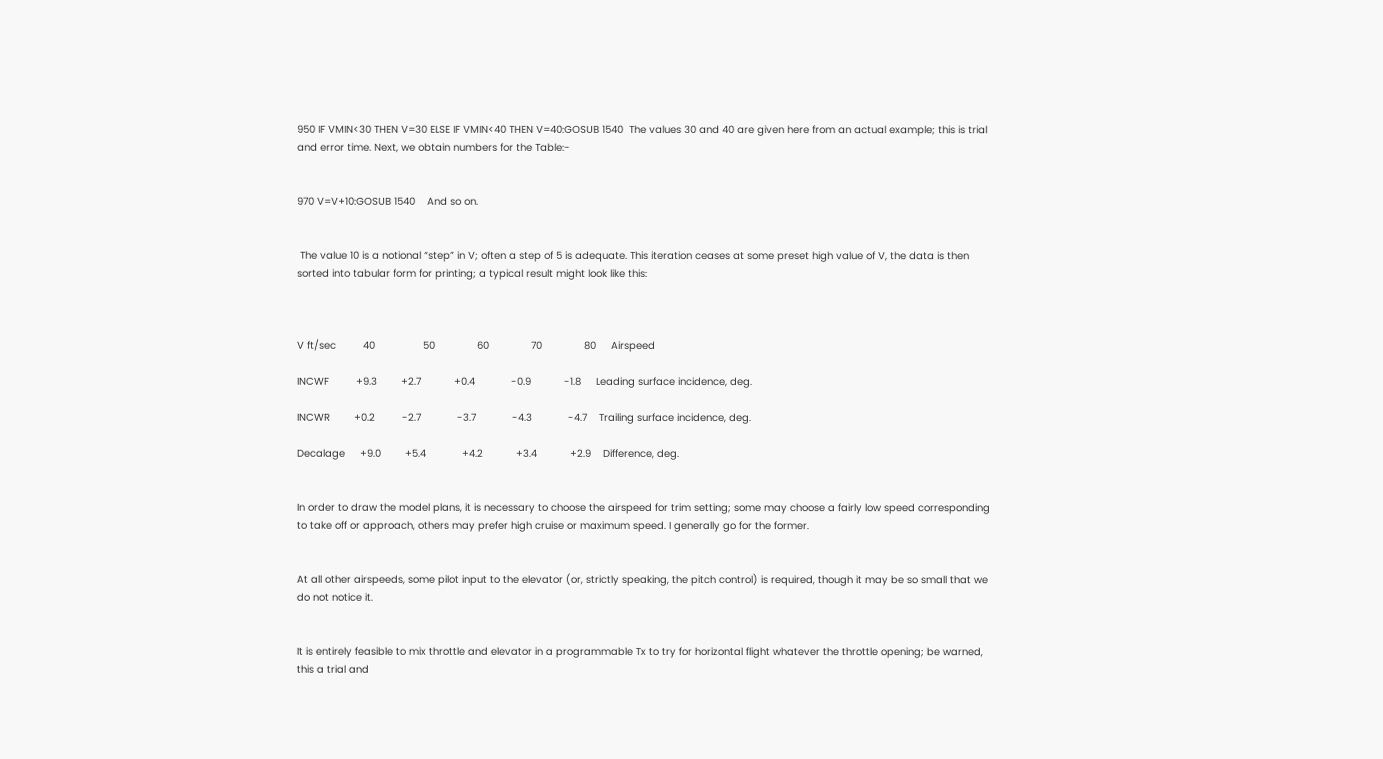950 IF VMIN<30 THEN V=30 ELSE IF VMIN<40 THEN V=40:GOSUB 1540  The values 30 and 40 are given here from an actual example; this is trial and error time. Next, we obtain numbers for the Table:-


970 V=V+10:GOSUB 1540    And so on.


 The value 10 is a notional “step” in V; often a step of 5 is adequate. This iteration ceases at some preset high value of V, the data is then sorted into tabular form for printing; a typical result might look like this:



V ft/sec         40                50              60              70              80     Airspeed

INCWF         +9.3        +2.7           +0.4            -0.9           -1.8     Leading surface incidence, deg.

INCWR        +0.2         -2.7            -3.7            -4.3            -4.7    Trailing surface incidence, deg.

Decalage     +9.0        +5.4            +4.2           +3.4           +2.9    Difference, deg.


In order to draw the model plans, it is necessary to choose the airspeed for trim setting; some may choose a fairly low speed corresponding to take off or approach, others may prefer high cruise or maximum speed. I generally go for the former.


At all other airspeeds, some pilot input to the elevator (or, strictly speaking, the pitch control) is required, though it may be so small that we do not notice it.


It is entirely feasible to mix throttle and elevator in a programmable Tx to try for horizontal flight whatever the throttle opening; be warned, this a trial and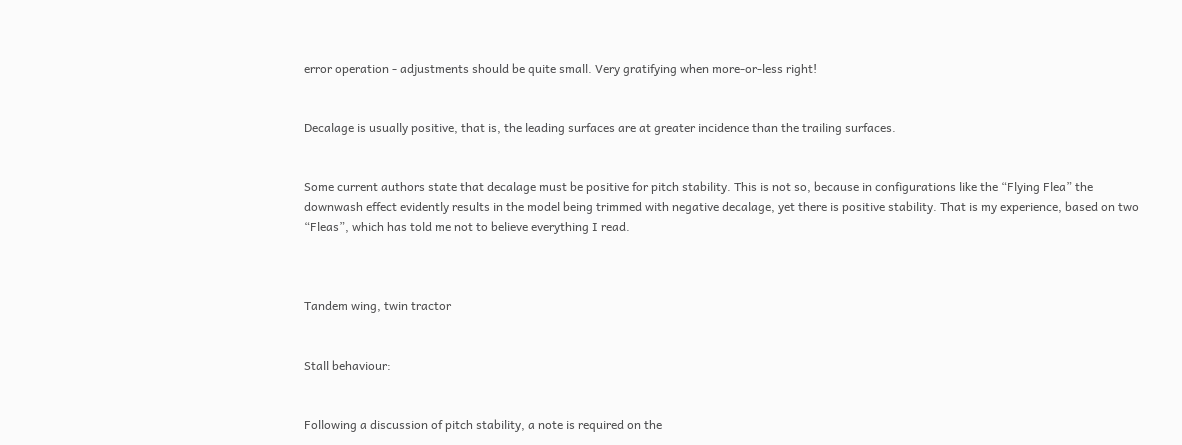error operation - adjustments should be quite small. Very gratifying when more-or-less right!


Decalage is usually positive, that is, the leading surfaces are at greater incidence than the trailing surfaces.


Some current authors state that decalage must be positive for pitch stability. This is not so, because in configurations like the “Flying Flea” the downwash effect evidently results in the model being trimmed with negative decalage, yet there is positive stability. That is my experience, based on two “Fleas”, which has told me not to believe everything I read.



Tandem wing, twin tractor


Stall behaviour:


Following a discussion of pitch stability, a note is required on the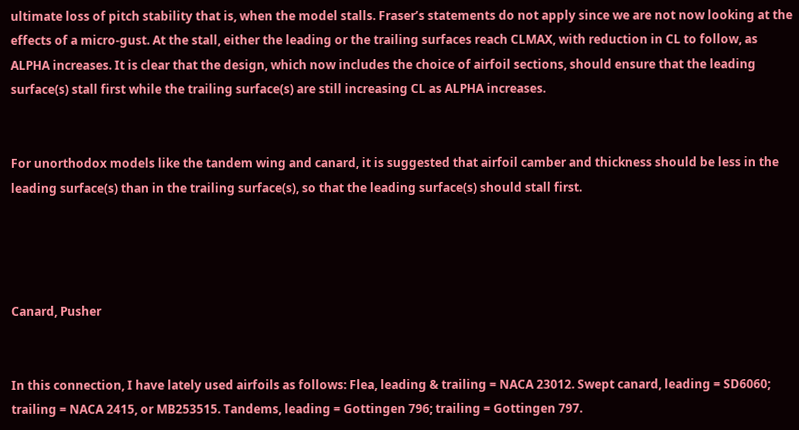ultimate loss of pitch stability that is, when the model stalls. Fraser’s statements do not apply since we are not now looking at the effects of a micro-gust. At the stall, either the leading or the trailing surfaces reach CLMAX, with reduction in CL to follow, as ALPHA increases. It is clear that the design, which now includes the choice of airfoil sections, should ensure that the leading surface(s) stall first while the trailing surface(s) are still increasing CL as ALPHA increases.


For unorthodox models like the tandem wing and canard, it is suggested that airfoil camber and thickness should be less in the leading surface(s) than in the trailing surface(s), so that the leading surface(s) should stall first.




Canard, Pusher


In this connection, I have lately used airfoils as follows: Flea, leading & trailing = NACA 23012. Swept canard, leading = SD6060; trailing = NACA 2415, or MB253515. Tandems, leading = Gottingen 796; trailing = Gottingen 797.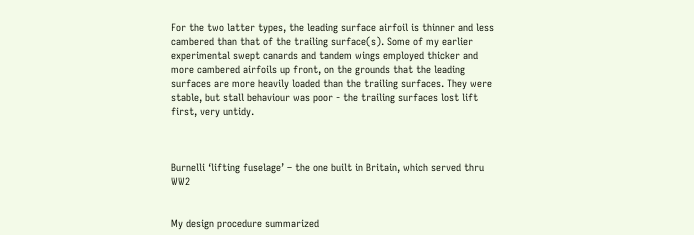For the two latter types, the leading surface airfoil is thinner and less cambered than that of the trailing surface(s). Some of my earlier experimental swept canards and tandem wings employed thicker and more cambered airfoils up front, on the grounds that the leading surfaces are more heavily loaded than the trailing surfaces. They were stable, but stall behaviour was poor - the trailing surfaces lost lift first, very untidy.



Burnelli ‘lifting fuselage’ – the one built in Britain, which served thru WW2


My design procedure summarized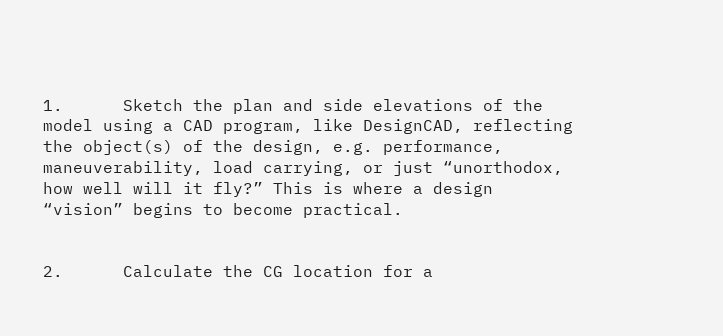1.      Sketch the plan and side elevations of the model using a CAD program, like DesignCAD, reflecting the object(s) of the design, e.g. performance, maneuverability, load carrying, or just “unorthodox, how well will it fly?” This is where a design “vision” begins to become practical.


2.      Calculate the CG location for a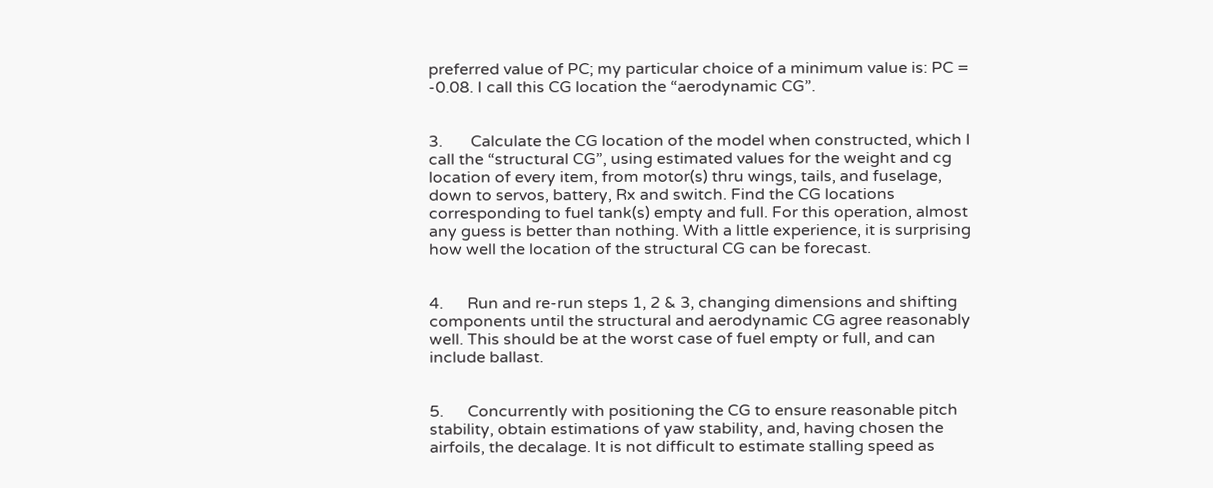preferred value of PC; my particular choice of a minimum value is: PC = -0.08. I call this CG location the “aerodynamic CG”.


3.       Calculate the CG location of the model when constructed, which I call the “structural CG”, using estimated values for the weight and cg location of every item, from motor(s) thru wings, tails, and fuselage, down to servos, battery, Rx and switch. Find the CG locations corresponding to fuel tank(s) empty and full. For this operation, almost any guess is better than nothing. With a little experience, it is surprising how well the location of the structural CG can be forecast.


4.      Run and re-run steps 1, 2 & 3, changing dimensions and shifting components until the structural and aerodynamic CG agree reasonably well. This should be at the worst case of fuel empty or full, and can include ballast.


5.      Concurrently with positioning the CG to ensure reasonable pitch stability, obtain estimations of yaw stability, and, having chosen the airfoils, the decalage. It is not difficult to estimate stalling speed as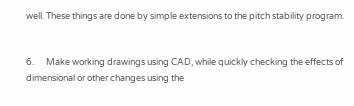well. These things are done by simple extensions to the pitch stability program.


6.      Make working drawings using CAD, while quickly checking the effects of dimensional or other changes using the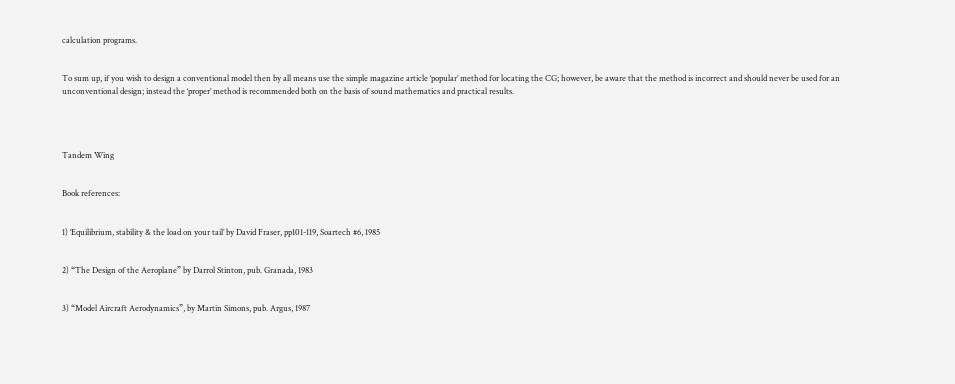calculation programs.


To sum up, if you wish to design a conventional model then by all means use the simple magazine article ‘popular’ method for locating the CG; however, be aware that the method is incorrect and should never be used for an unconventional design; instead the ‘proper’ method is recommended both on the basis of sound mathematics and practical results.




Tandem Wing


Book references:


1) ‘Equilibrium, stability & the load on your tail’ by David Fraser, pp101-119, Soartech #6, 1985


2) “The Design of the Aeroplane” by Darrol Stinton, pub. Granada, 1983


3) “Model Aircraft Aerodynamics”, by Martin Simons, pub. Argus, 1987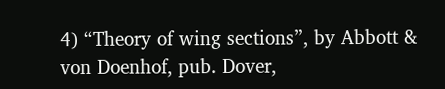4) “Theory of wing sections”, by Abbott & von Doenhof, pub. Dover,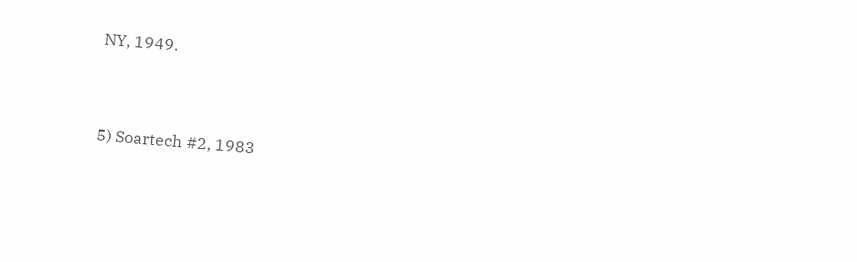NY, 1949.


5) Soartech #2, 1983